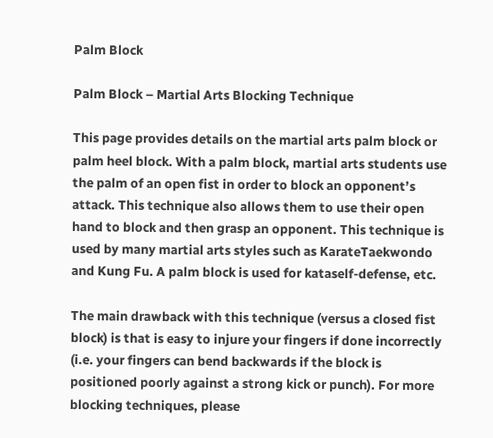Palm Block

Palm Block – Martial Arts Blocking Technique

This page provides details on the martial arts palm block or palm heel block. With a palm block, martial arts students use the palm of an open fist in order to block an opponent’s attack. This technique also allows them to use their open hand to block and then grasp an opponent. This technique is used by many martial arts styles such as KarateTaekwondo and Kung Fu. A palm block is used for kataself-defense, etc.

The main drawback with this technique (versus a closed fist block) is that is easy to injure your fingers if done incorrectly (i.e. your fingers can bend backwards if the block is positioned poorly against a strong kick or punch). For more blocking techniques, please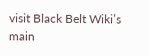visit Black Belt Wiki’s main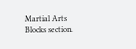Martial Arts Blocks section.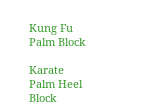Kung Fu Palm Block

Karate Palm Heel Block